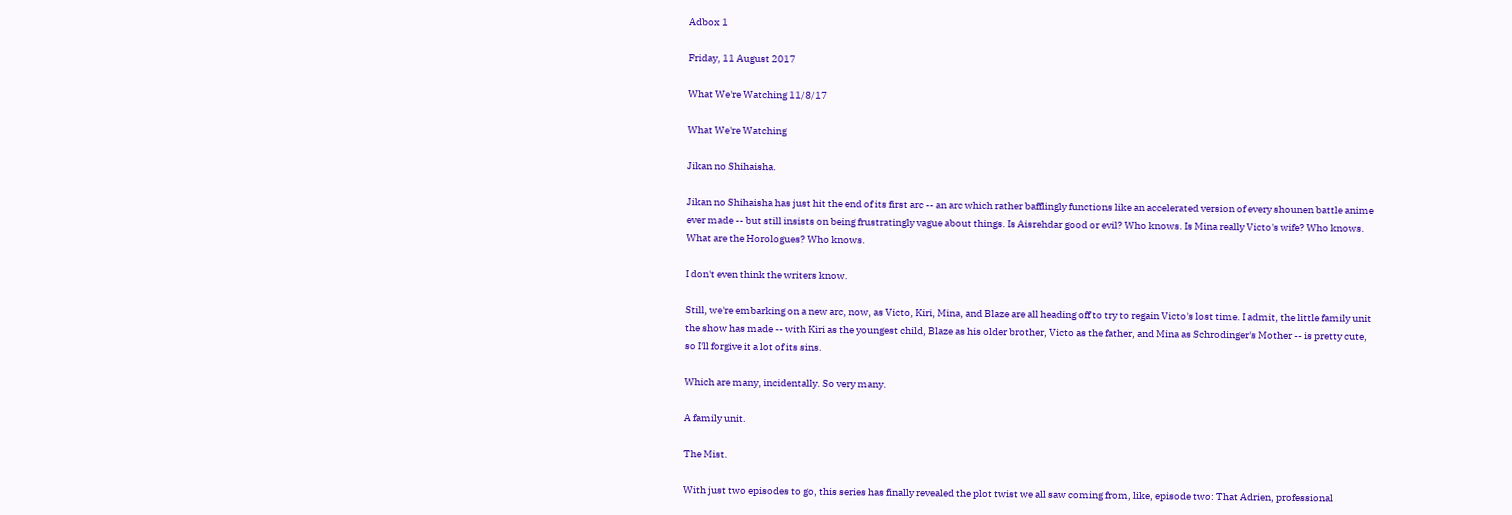Adbox 1

Friday, 11 August 2017

What We're Watching 11/8/17

What We're Watching

Jikan no Shihaisha.

Jikan no Shihaisha has just hit the end of its first arc -- an arc which rather bafflingly functions like an accelerated version of every shounen battle anime ever made -- but still insists on being frustratingly vague about things. Is Aisrehdar good or evil? Who knows. Is Mina really Victo's wife? Who knows. What are the Horologues? Who knows.

I don't even think the writers know.

Still, we're embarking on a new arc, now, as Victo, Kiri, Mina, and Blaze are all heading off to try to regain Victo's lost time. I admit, the little family unit the show has made -- with Kiri as the youngest child, Blaze as his older brother, Victo as the father, and Mina as Schrodinger's Mother -- is pretty cute, so I'll forgive it a lot of its sins.

Which are many, incidentally. So very many.

A family unit.

The Mist.

With just two episodes to go, this series has finally revealed the plot twist we all saw coming from, like, episode two: That Adrien, professional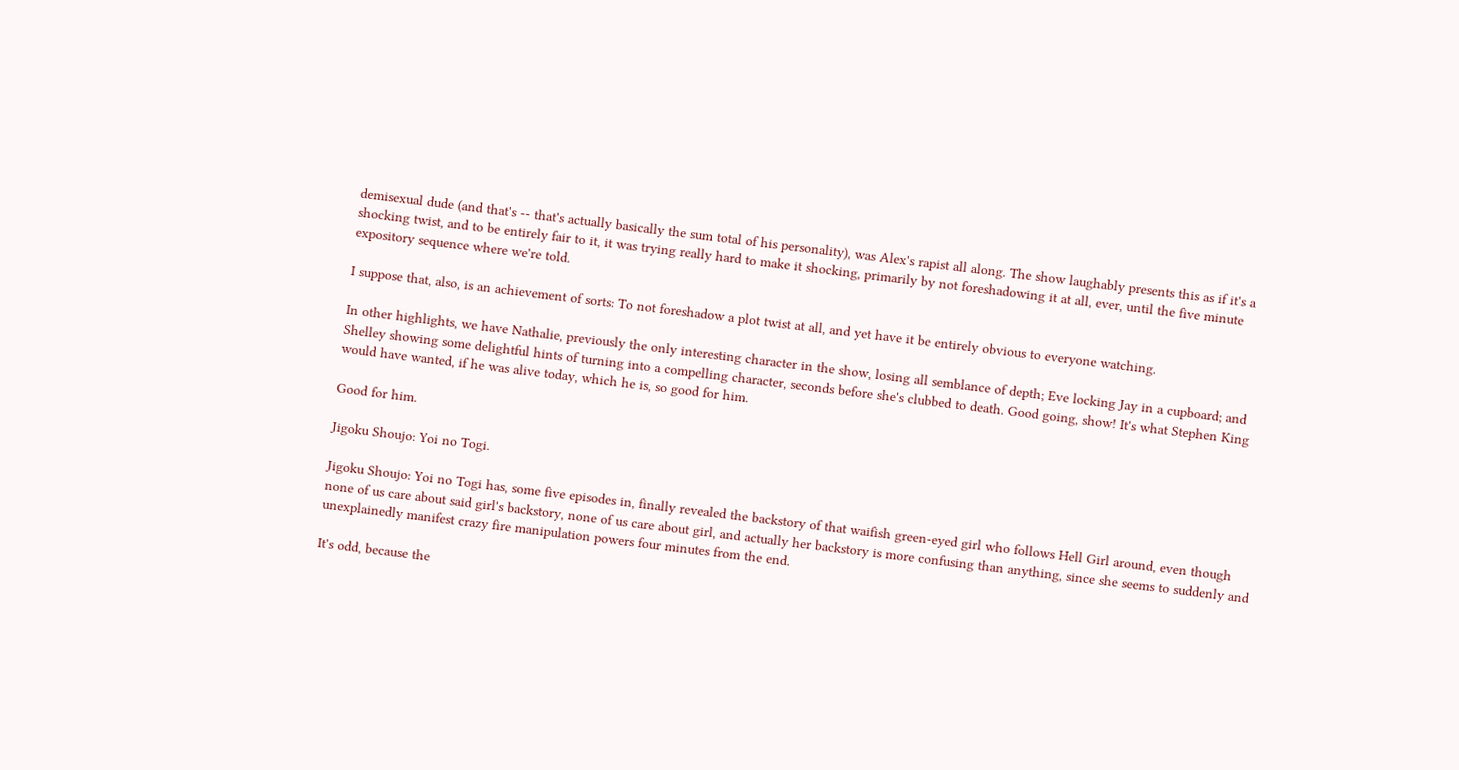demisexual dude (and that's -- that's actually basically the sum total of his personality), was Alex's rapist all along. The show laughably presents this as if it's a shocking twist, and to be entirely fair to it, it was trying really hard to make it shocking, primarily by not foreshadowing it at all, ever, until the five minute expository sequence where we're told.

I suppose that, also, is an achievement of sorts: To not foreshadow a plot twist at all, and yet have it be entirely obvious to everyone watching.

In other highlights, we have Nathalie, previously the only interesting character in the show, losing all semblance of depth; Eve locking Jay in a cupboard; and Shelley showing some delightful hints of turning into a compelling character, seconds before she's clubbed to death. Good going, show! It's what Stephen King would have wanted, if he was alive today, which he is, so good for him.

Good for him.

Jigoku Shoujo: Yoi no Togi.

Jigoku Shoujo: Yoi no Togi has, some five episodes in, finally revealed the backstory of that waifish green-eyed girl who follows Hell Girl around, even though none of us care about said girl's backstory, none of us care about girl, and actually her backstory is more confusing than anything, since she seems to suddenly and unexplainedly manifest crazy fire manipulation powers four minutes from the end.

It's odd, because the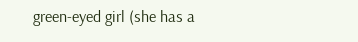green-eyed girl (she has a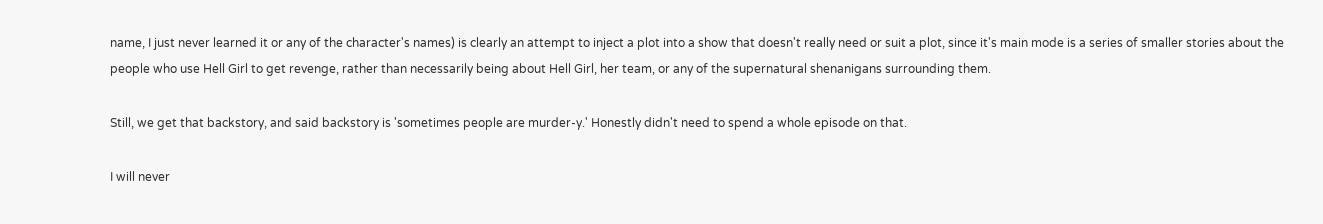name, I just never learned it or any of the character's names) is clearly an attempt to inject a plot into a show that doesn't really need or suit a plot, since it's main mode is a series of smaller stories about the people who use Hell Girl to get revenge, rather than necessarily being about Hell Girl, her team, or any of the supernatural shenanigans surrounding them.

Still, we get that backstory, and said backstory is 'sometimes people are murder-y.' Honestly didn't need to spend a whole episode on that.

I will never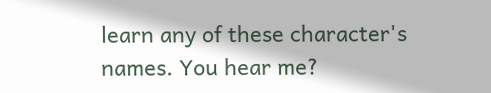learn any of these character's names. You hear me?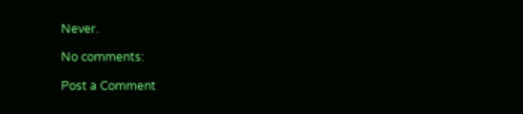Never.

No comments:

Post a Comment